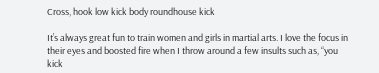Cross, hook low kick body roundhouse kick

It’s always great fun to train women and girls in martial arts. I love the focus in their eyes and boosted fire when I throw around a few insults such as, “you kick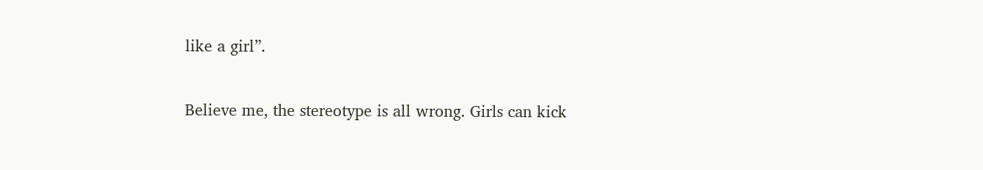like a girl”.

Believe me, the stereotype is all wrong. Girls can kick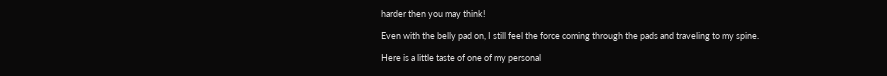harder then you may think!

Even with the belly pad on, I still feel the force coming through the pads and traveling to my spine.

Here is a little taste of one of my personal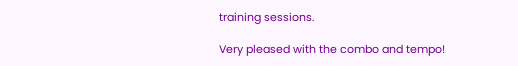training sessions.

Very pleased with the combo and tempo!